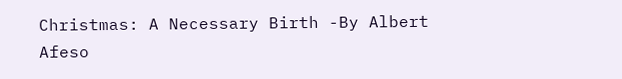Christmas: A Necessary Birth -By Albert Afeso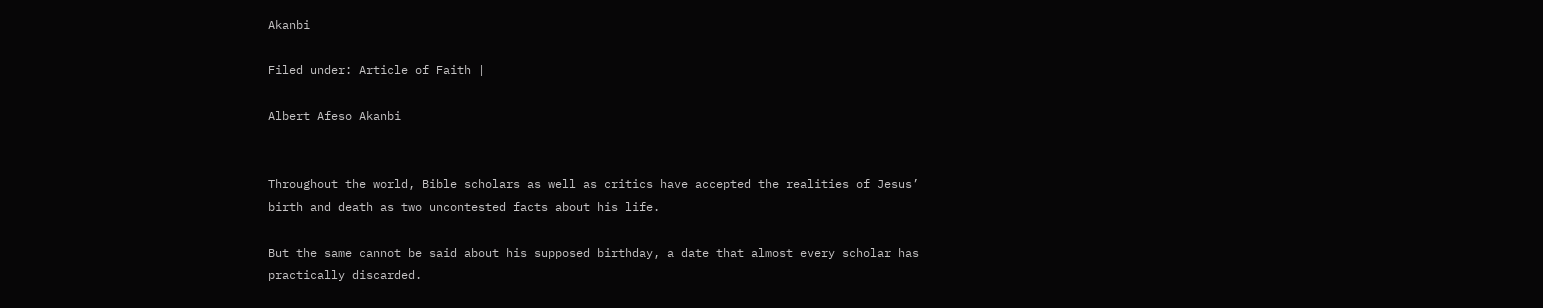Akanbi

Filed under: Article of Faith |

Albert Afeso Akanbi


Throughout the world, Bible scholars as well as critics have accepted the realities of Jesus’ birth and death as two uncontested facts about his life.

But the same cannot be said about his supposed birthday, a date that almost every scholar has practically discarded.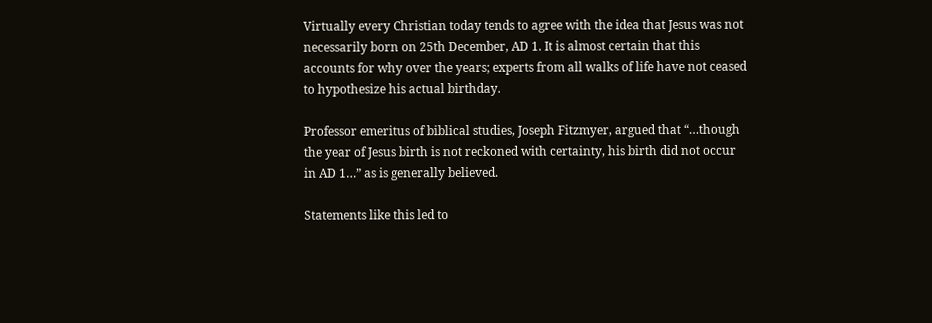Virtually every Christian today tends to agree with the idea that Jesus was not necessarily born on 25th December, AD 1. It is almost certain that this accounts for why over the years; experts from all walks of life have not ceased to hypothesize his actual birthday.

Professor emeritus of biblical studies, Joseph Fitzmyer, argued that “…though the year of Jesus birth is not reckoned with certainty, his birth did not occur in AD 1…” as is generally believed.

Statements like this led to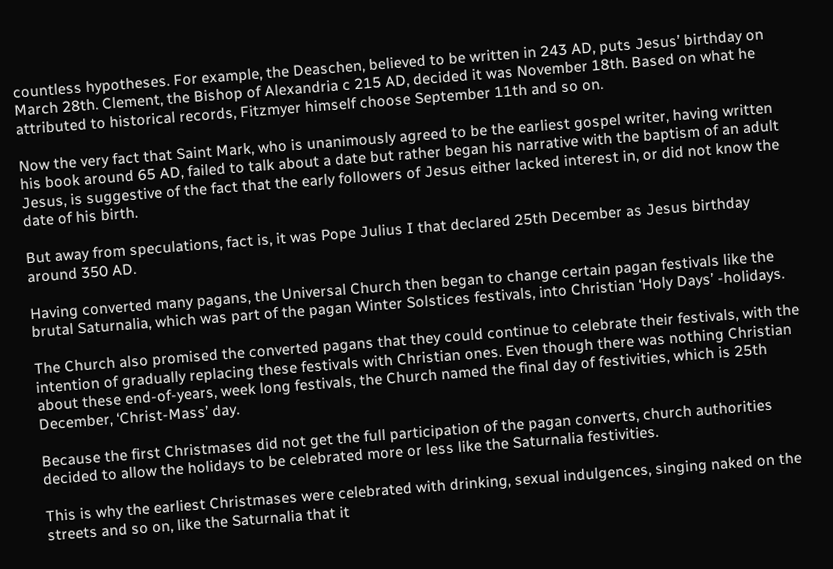countless hypotheses. For example, the Deaschen, believed to be written in 243 AD, puts Jesus’ birthday on March 28th. Clement, the Bishop of Alexandria c 215 AD, decided it was November 18th. Based on what he attributed to historical records, Fitzmyer himself choose September 11th and so on.

Now the very fact that Saint Mark, who is unanimously agreed to be the earliest gospel writer, having written his book around 65 AD, failed to talk about a date but rather began his narrative with the baptism of an adult Jesus, is suggestive of the fact that the early followers of Jesus either lacked interest in, or did not know the date of his birth.

But away from speculations, fact is, it was Pope Julius I that declared 25th December as Jesus birthday around 350 AD.

Having converted many pagans, the Universal Church then began to change certain pagan festivals like the brutal Saturnalia, which was part of the pagan Winter Solstices festivals, into Christian ‘Holy Days’ -holidays.

The Church also promised the converted pagans that they could continue to celebrate their festivals, with the intention of gradually replacing these festivals with Christian ones. Even though there was nothing Christian about these end-of-years, week long festivals, the Church named the final day of festivities, which is 25th December, ‘Christ-Mass’ day.

Because the first Christmases did not get the full participation of the pagan converts, church authorities decided to allow the holidays to be celebrated more or less like the Saturnalia festivities.

This is why the earliest Christmases were celebrated with drinking, sexual indulgences, singing naked on the streets and so on, like the Saturnalia that it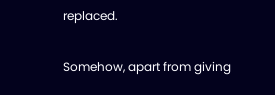replaced.

Somehow, apart from giving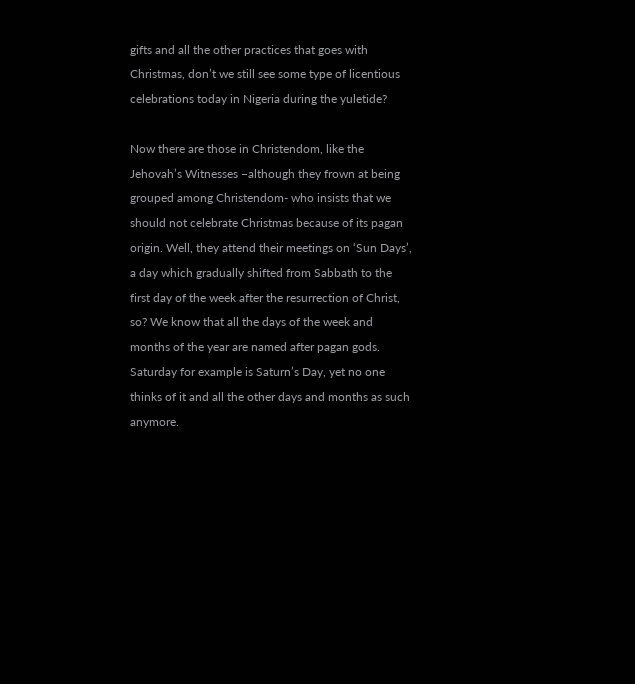gifts and all the other practices that goes with Christmas, don’t we still see some type of licentious celebrations today in Nigeria during the yuletide?

Now there are those in Christendom, like the Jehovah’s Witnesses –although they frown at being grouped among Christendom- who insists that we should not celebrate Christmas because of its pagan origin. Well, they attend their meetings on ‘Sun Days’, a day which gradually shifted from Sabbath to the first day of the week after the resurrection of Christ, so? We know that all the days of the week and months of the year are named after pagan gods. Saturday for example is Saturn’s Day, yet no one thinks of it and all the other days and months as such anymore.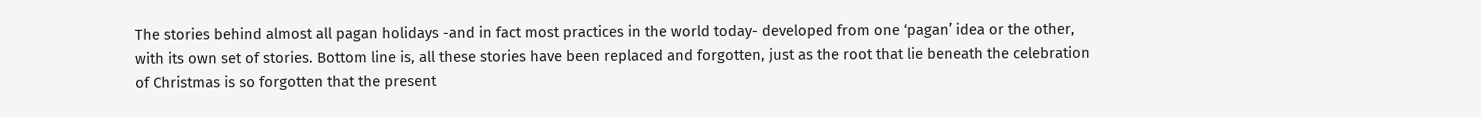The stories behind almost all pagan holidays -and in fact most practices in the world today- developed from one ‘pagan’ idea or the other, with its own set of stories. Bottom line is, all these stories have been replaced and forgotten, just as the root that lie beneath the celebration of Christmas is so forgotten that the present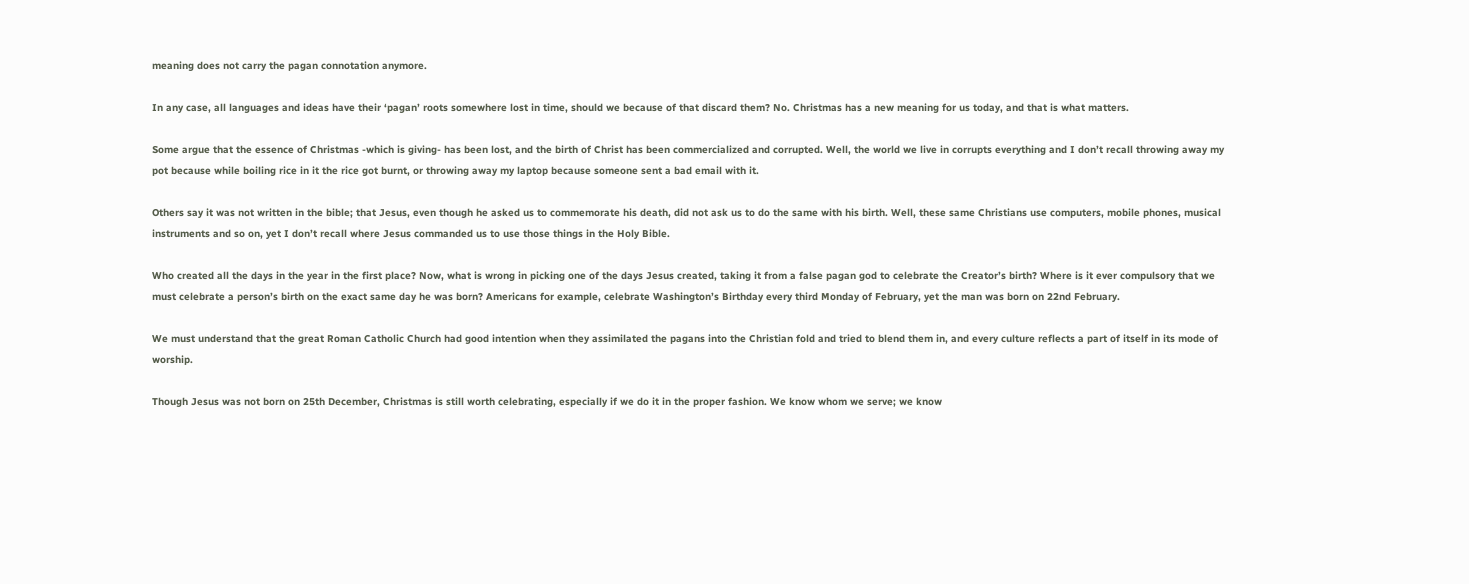meaning does not carry the pagan connotation anymore.

In any case, all languages and ideas have their ‘pagan’ roots somewhere lost in time, should we because of that discard them? No. Christmas has a new meaning for us today, and that is what matters.

Some argue that the essence of Christmas -which is giving- has been lost, and the birth of Christ has been commercialized and corrupted. Well, the world we live in corrupts everything and I don’t recall throwing away my pot because while boiling rice in it the rice got burnt, or throwing away my laptop because someone sent a bad email with it.

Others say it was not written in the bible; that Jesus, even though he asked us to commemorate his death, did not ask us to do the same with his birth. Well, these same Christians use computers, mobile phones, musical instruments and so on, yet I don’t recall where Jesus commanded us to use those things in the Holy Bible.

Who created all the days in the year in the first place? Now, what is wrong in picking one of the days Jesus created, taking it from a false pagan god to celebrate the Creator’s birth? Where is it ever compulsory that we must celebrate a person’s birth on the exact same day he was born? Americans for example, celebrate Washington’s Birthday every third Monday of February, yet the man was born on 22nd February.

We must understand that the great Roman Catholic Church had good intention when they assimilated the pagans into the Christian fold and tried to blend them in, and every culture reflects a part of itself in its mode of worship.

Though Jesus was not born on 25th December, Christmas is still worth celebrating, especially if we do it in the proper fashion. We know whom we serve; we know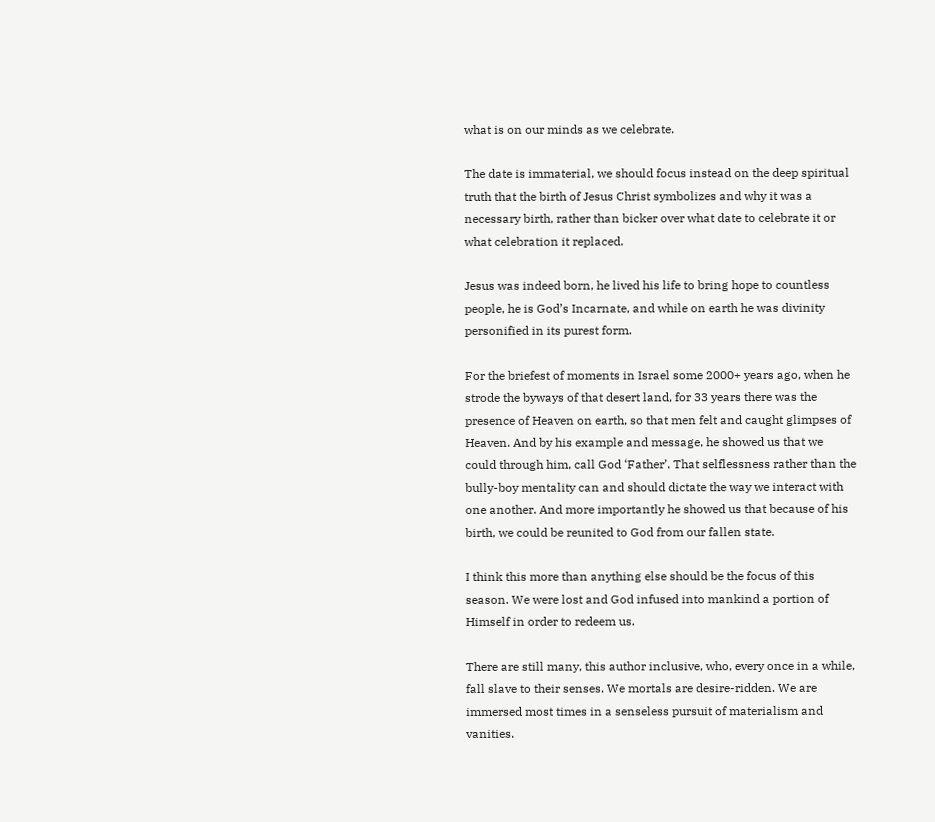what is on our minds as we celebrate.

The date is immaterial, we should focus instead on the deep spiritual truth that the birth of Jesus Christ symbolizes and why it was a necessary birth, rather than bicker over what date to celebrate it or what celebration it replaced.

Jesus was indeed born, he lived his life to bring hope to countless people, he is God’s Incarnate, and while on earth he was divinity personified in its purest form.

For the briefest of moments in Israel some 2000+ years ago, when he strode the byways of that desert land, for 33 years there was the presence of Heaven on earth, so that men felt and caught glimpses of Heaven. And by his example and message, he showed us that we could through him, call God ‘Father’. That selflessness rather than the bully-boy mentality can and should dictate the way we interact with one another. And more importantly he showed us that because of his birth, we could be reunited to God from our fallen state.

I think this more than anything else should be the focus of this season. We were lost and God infused into mankind a portion of Himself in order to redeem us.

There are still many, this author inclusive, who, every once in a while, fall slave to their senses. We mortals are desire-ridden. We are immersed most times in a senseless pursuit of materialism and vanities.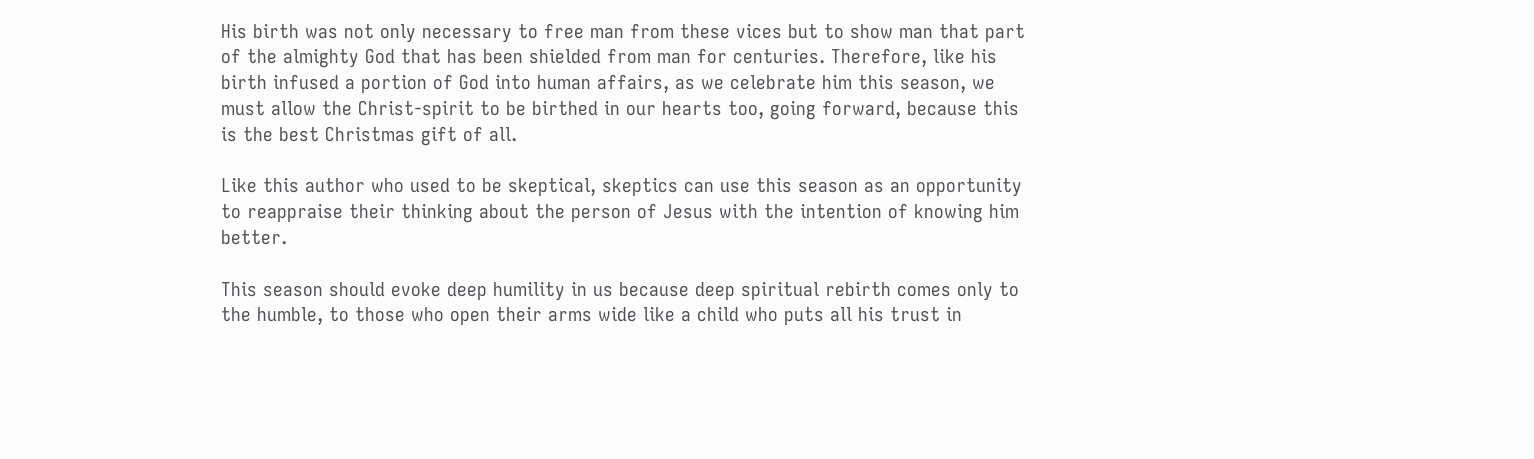His birth was not only necessary to free man from these vices but to show man that part of the almighty God that has been shielded from man for centuries. Therefore, like his birth infused a portion of God into human affairs, as we celebrate him this season, we must allow the Christ-spirit to be birthed in our hearts too, going forward, because this is the best Christmas gift of all.

Like this author who used to be skeptical, skeptics can use this season as an opportunity to reappraise their thinking about the person of Jesus with the intention of knowing him better.

This season should evoke deep humility in us because deep spiritual rebirth comes only to the humble, to those who open their arms wide like a child who puts all his trust in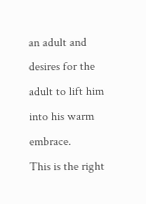an adult and desires for the adult to lift him into his warm embrace.
This is the right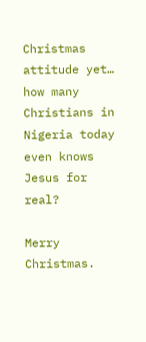Christmas attitude yet… how many Christians in
Nigeria today even knows Jesus for real?

Merry Christmas.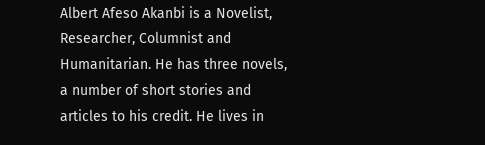Albert Afeso Akanbi is a Novelist, Researcher, Columnist and Humanitarian. He has three novels, a number of short stories and articles to his credit. He lives in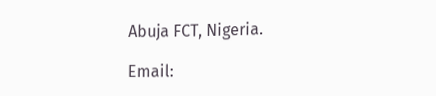Abuja FCT, Nigeria.

Email: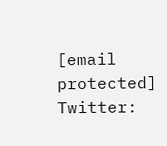[email protected] Twitter: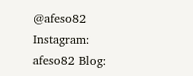@afeso82 Instagram: afeso82 Blog: